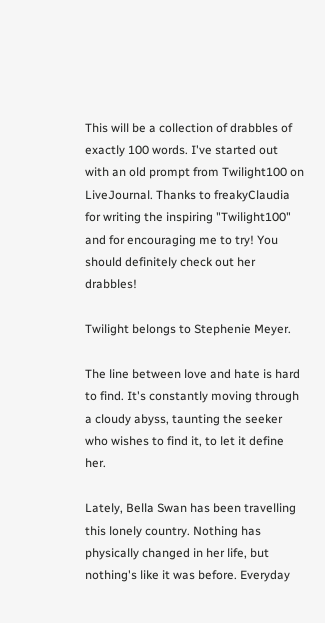This will be a collection of drabbles of exactly 100 words. I've started out with an old prompt from Twilight100 on LiveJournal. Thanks to freakyClaudia for writing the inspiring "Twilight100" and for encouraging me to try! You should definitely check out her drabbles!

Twilight belongs to Stephenie Meyer.

The line between love and hate is hard to find. It's constantly moving through a cloudy abyss, taunting the seeker who wishes to find it, to let it define her.

Lately, Bella Swan has been travelling this lonely country. Nothing has physically changed in her life, but nothing's like it was before. Everyday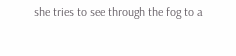she tries to see through the fog to a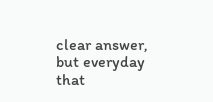clear answer, but everyday that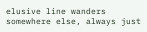elusive line wanders somewhere else, always just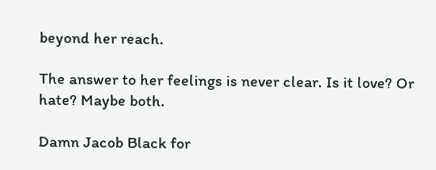beyond her reach.

The answer to her feelings is never clear. Is it love? Or hate? Maybe both.

Damn Jacob Black for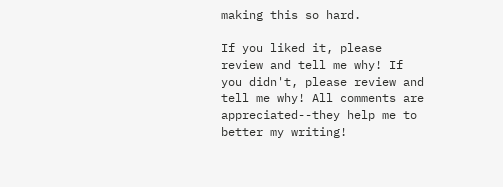making this so hard.

If you liked it, please review and tell me why! If you didn't, please review and tell me why! All comments are appreciated--they help me to better my writing!